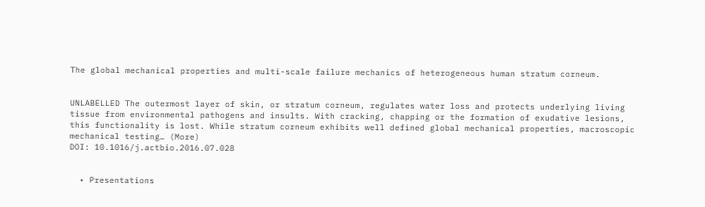The global mechanical properties and multi-scale failure mechanics of heterogeneous human stratum corneum.


UNLABELLED The outermost layer of skin, or stratum corneum, regulates water loss and protects underlying living tissue from environmental pathogens and insults. With cracking, chapping or the formation of exudative lesions, this functionality is lost. While stratum corneum exhibits well defined global mechanical properties, macroscopic mechanical testing… (More)
DOI: 10.1016/j.actbio.2016.07.028


  • Presentations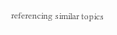referencing similar topics